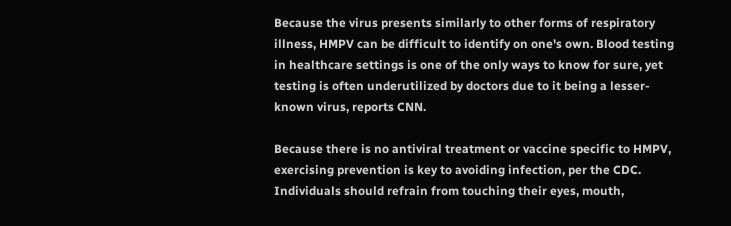Because the virus presents similarly to other forms of respiratory illness, HMPV can be difficult to identify on one's own. Blood testing in healthcare settings is one of the only ways to know for sure, yet testing is often underutilized by doctors due to it being a lesser-known virus, reports CNN.

Because there is no antiviral treatment or vaccine specific to HMPV, exercising prevention is key to avoiding infection, per the CDC. Individuals should refrain from touching their eyes, mouth,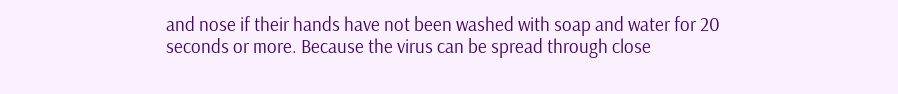and nose if their hands have not been washed with soap and water for 20 seconds or more. Because the virus can be spread through close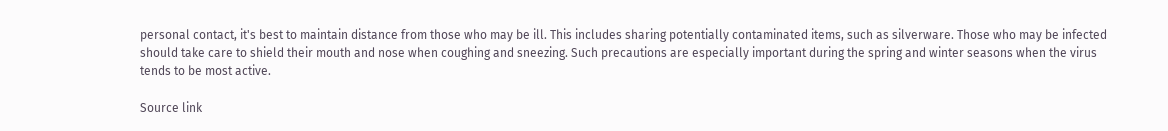personal contact, it's best to maintain distance from those who may be ill. This includes sharing potentially contaminated items, such as silverware. Those who may be infected should take care to shield their mouth and nose when coughing and sneezing. Such precautions are especially important during the spring and winter seasons when the virus tends to be most active.

Source link